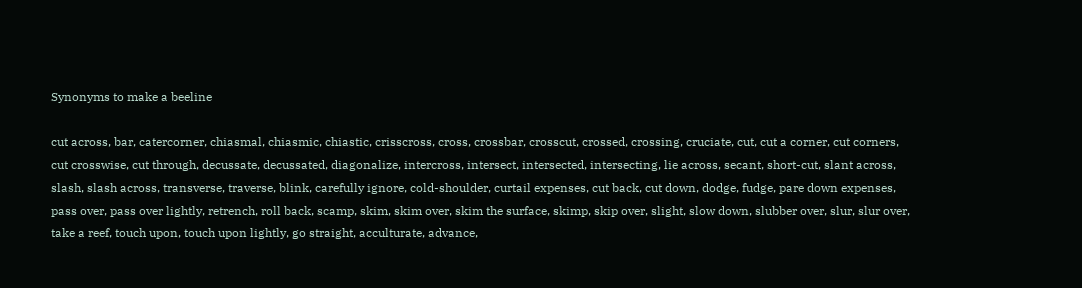Synonyms to make a beeline

cut across, bar, catercorner, chiasmal, chiasmic, chiastic, crisscross, cross, crossbar, crosscut, crossed, crossing, cruciate, cut, cut a corner, cut corners, cut crosswise, cut through, decussate, decussated, diagonalize, intercross, intersect, intersected, intersecting, lie across, secant, short-cut, slant across, slash, slash across, transverse, traverse, blink, carefully ignore, cold-shoulder, curtail expenses, cut back, cut down, dodge, fudge, pare down expenses, pass over, pass over lightly, retrench, roll back, scamp, skim, skim over, skim the surface, skimp, skip over, slight, slow down, slubber over, slur, slur over, take a reef, touch upon, touch upon lightly, go straight, acculturate, advance,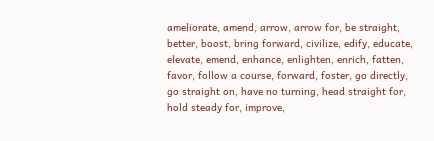ameliorate, amend, arrow, arrow for, be straight, better, boost, bring forward, civilize, edify, educate, elevate, emend, enhance, enlighten, enrich, fatten, favor, follow a course, forward, foster, go directly, go straight on, have no turning, head straight for, hold steady for, improve,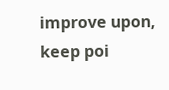improve upon, keep poi